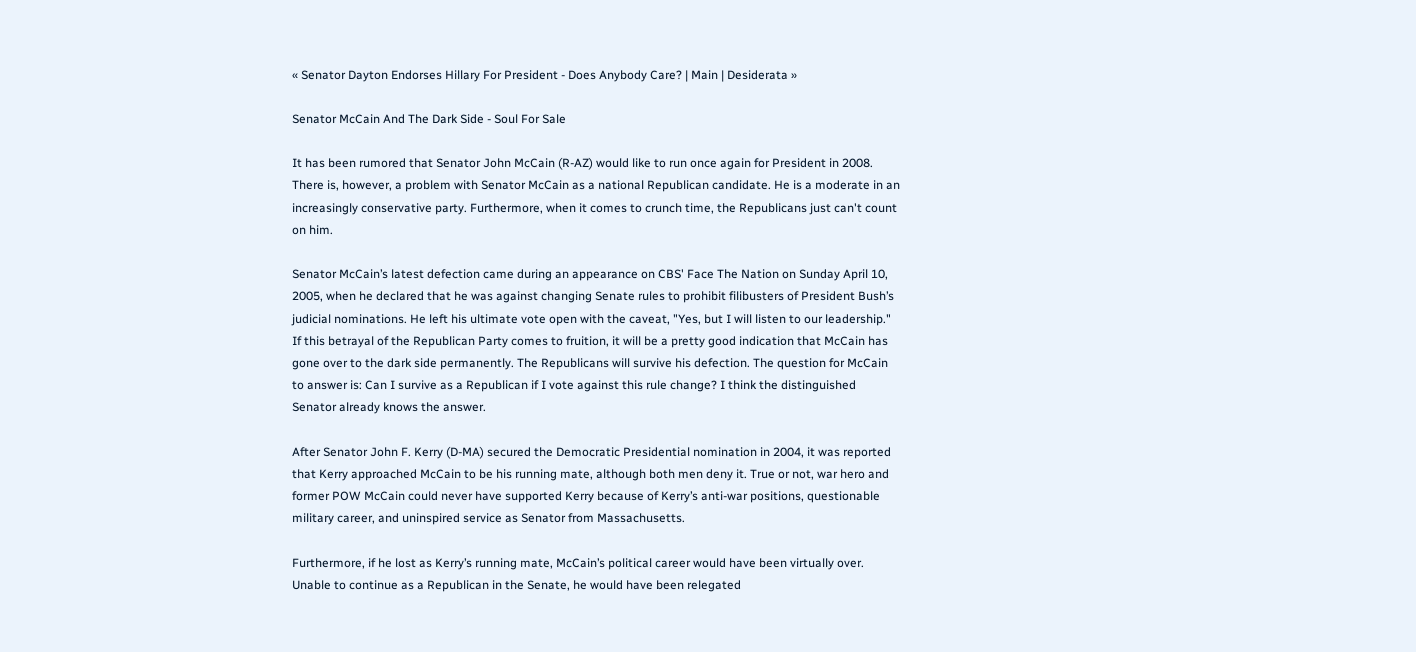« Senator Dayton Endorses Hillary For President - Does Anybody Care? | Main | Desiderata »

Senator McCain And The Dark Side - Soul For Sale

It has been rumored that Senator John McCain (R-AZ) would like to run once again for President in 2008. There is, however, a problem with Senator McCain as a national Republican candidate. He is a moderate in an increasingly conservative party. Furthermore, when it comes to crunch time, the Republicans just can't count on him.

Senator McCain’s latest defection came during an appearance on CBS' Face The Nation on Sunday April 10, 2005, when he declared that he was against changing Senate rules to prohibit filibusters of President Bush’s judicial nominations. He left his ultimate vote open with the caveat, "Yes, but I will listen to our leadership." If this betrayal of the Republican Party comes to fruition, it will be a pretty good indication that McCain has gone over to the dark side permanently. The Republicans will survive his defection. The question for McCain to answer is: Can I survive as a Republican if I vote against this rule change? I think the distinguished Senator already knows the answer.

After Senator John F. Kerry (D-MA) secured the Democratic Presidential nomination in 2004, it was reported that Kerry approached McCain to be his running mate, although both men deny it. True or not, war hero and former POW McCain could never have supported Kerry because of Kerry’s anti-war positions, questionable military career, and uninspired service as Senator from Massachusetts.

Furthermore, if he lost as Kerry’s running mate, McCain’s political career would have been virtually over. Unable to continue as a Republican in the Senate, he would have been relegated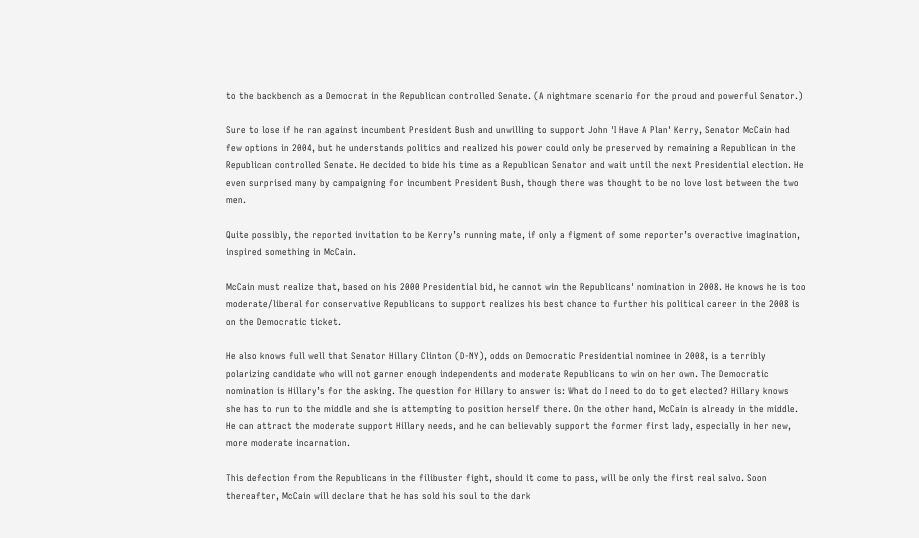to the backbench as a Democrat in the Republican controlled Senate. (A nightmare scenario for the proud and powerful Senator.)

Sure to lose if he ran against incumbent President Bush and unwilling to support John 'I Have A Plan' Kerry, Senator McCain had few options in 2004, but he understands politics and realized his power could only be preserved by remaining a Republican in the Republican controlled Senate. He decided to bide his time as a Republican Senator and wait until the next Presidential election. He even surprised many by campaigning for incumbent President Bush, though there was thought to be no love lost between the two men.

Quite possibly, the reported invitation to be Kerry’s running mate, if only a figment of some reporter’s overactive imagination, inspired something in McCain.

McCain must realize that, based on his 2000 Presidential bid, he cannot win the Republicans' nomination in 2008. He knows he is too moderate/liberal for conservative Republicans to support realizes his best chance to further his political career in the 2008 is on the Democratic ticket.

He also knows full well that Senator Hillary Clinton (D-NY), odds on Democratic Presidential nominee in 2008, is a terribly polarizing candidate who will not garner enough independents and moderate Republicans to win on her own. The Democratic nomination is Hillary’s for the asking. The question for Hillary to answer is: What do I need to do to get elected? Hillary knows she has to run to the middle and she is attempting to position herself there. On the other hand, McCain is already in the middle. He can attract the moderate support Hillary needs, and he can believably support the former first lady, especially in her new, more moderate incarnation.

This defection from the Republicans in the filibuster fight, should it come to pass, will be only the first real salvo. Soon thereafter, McCain will declare that he has sold his soul to the dark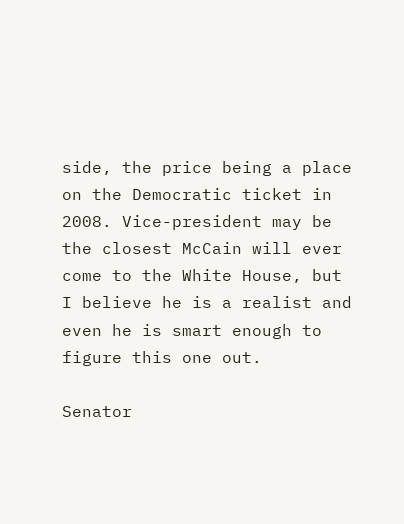side, the price being a place on the Democratic ticket in 2008. Vice-president may be the closest McCain will ever come to the White House, but I believe he is a realist and even he is smart enough to figure this one out.

Senator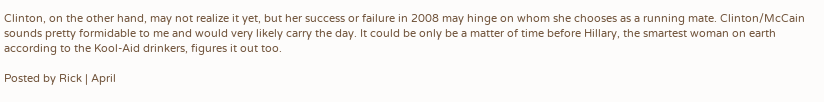Clinton, on the other hand, may not realize it yet, but her success or failure in 2008 may hinge on whom she chooses as a running mate. Clinton/McCain sounds pretty formidable to me and would very likely carry the day. It could be only be a matter of time before Hillary, the smartest woman on earth according to the Kool-Aid drinkers, figures it out too.

Posted by Rick | April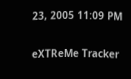23, 2005 11:09 PM

eXTReMe Tracker